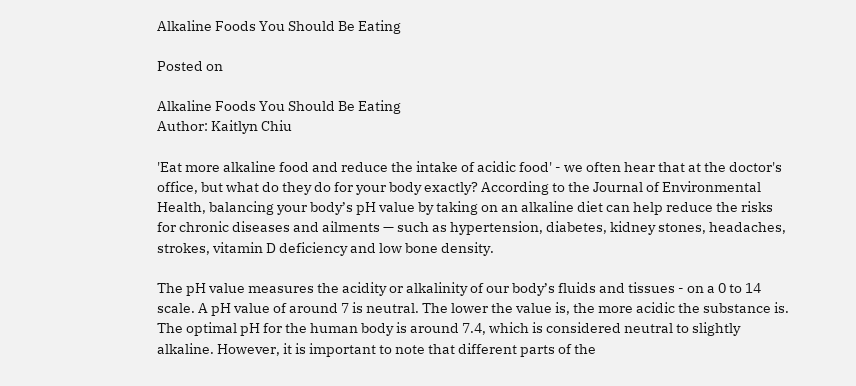Alkaline Foods You Should Be Eating

Posted on

Alkaline Foods You Should Be Eating
Author: Kaitlyn Chiu

'Eat more alkaline food and reduce the intake of acidic food' - we often hear that at the doctor's office, but what do they do for your body exactly? According to the Journal of Environmental Health, balancing your body’s pH value by taking on an alkaline diet can help reduce the risks for chronic diseases and ailments — such as hypertension, diabetes, kidney stones, headaches, strokes, vitamin D deficiency and low bone density.

The pH value measures the acidity or alkalinity of our body’s fluids and tissues - on a 0 to 14 scale. A pH value of around 7 is neutral. The lower the value is, the more acidic the substance is. The optimal pH for the human body is around 7.4, which is considered neutral to slightly alkaline. However, it is important to note that different parts of the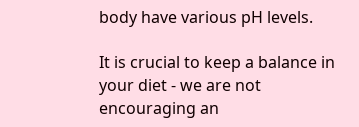body have various pH levels.

It is crucial to keep a balance in your diet - we are not encouraging an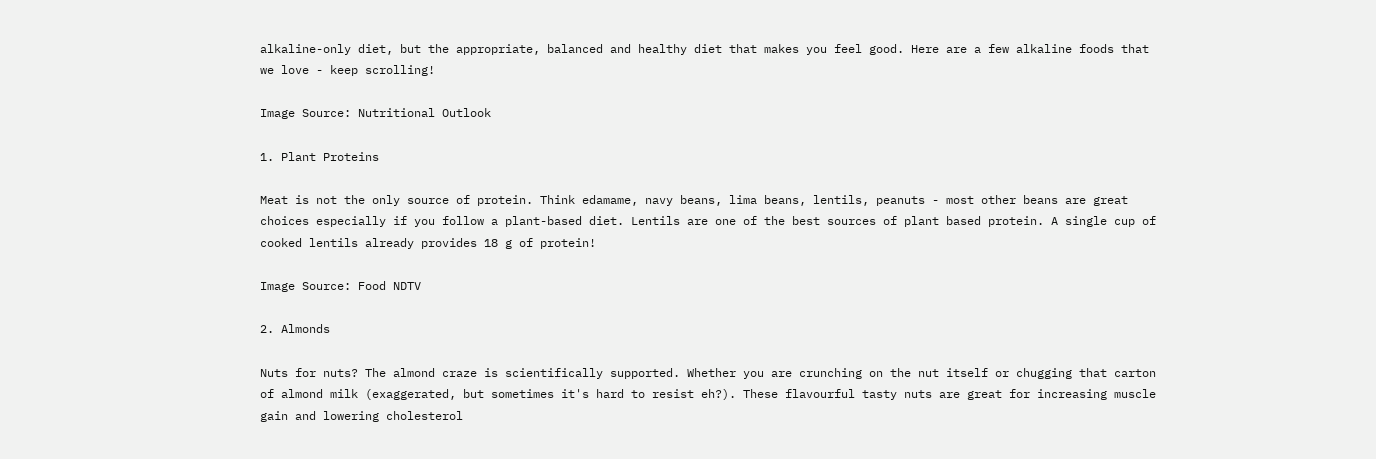alkaline-only diet, but the appropriate, balanced and healthy diet that makes you feel good. Here are a few alkaline foods that we love - keep scrolling!

Image Source: Nutritional Outlook

1. Plant Proteins

Meat is not the only source of protein. Think edamame, navy beans, lima beans, lentils, peanuts - most other beans are great choices especially if you follow a plant-based diet. Lentils are one of the best sources of plant based protein. A single cup of cooked lentils already provides 18 g of protein!

Image Source: Food NDTV

2. Almonds

Nuts for nuts? The almond craze is scientifically supported. Whether you are crunching on the nut itself or chugging that carton of almond milk (exaggerated, but sometimes it's hard to resist eh?). These flavourful tasty nuts are great for increasing muscle gain and lowering cholesterol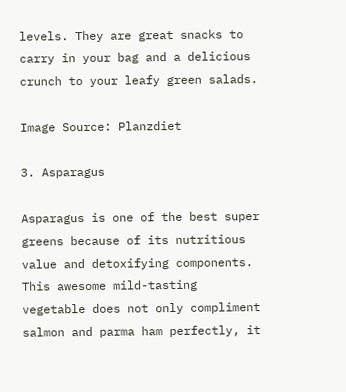levels. They are great snacks to carry in your bag and a delicious crunch to your leafy green salads.

Image Source: Planzdiet

3. Asparagus

Asparagus is one of the best super greens because of its nutritious value and detoxifying components. This awesome mild-tasting vegetable does not only compliment salmon and parma ham perfectly, it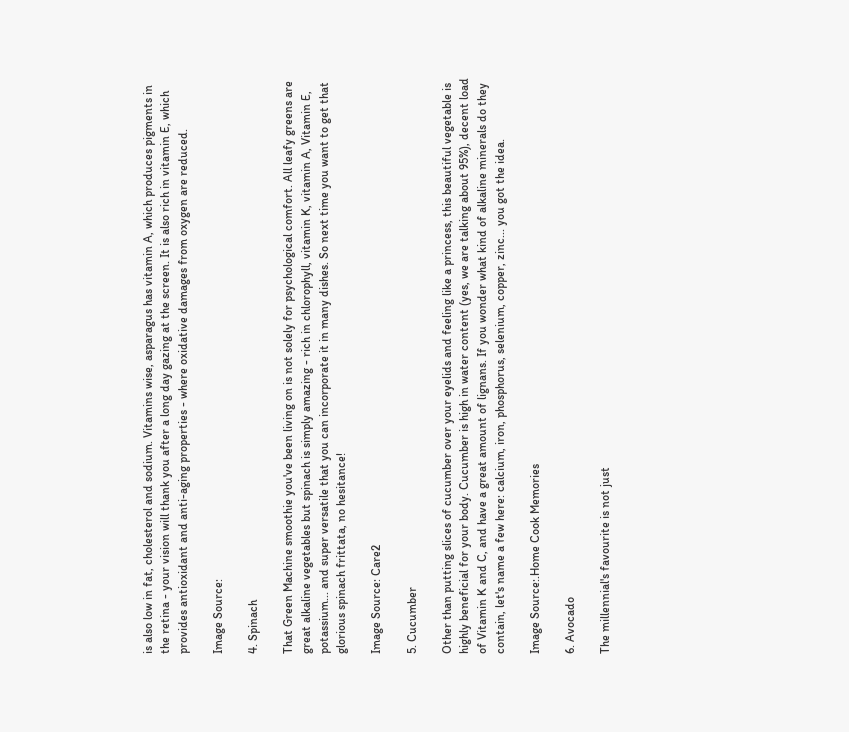is also low in fat, cholesterol and sodium. Vitamins wise, asparagus has vitamin A, which produces pigments in the retina - your vision will thank you after a long day gazing at the screen. It is also rich in vitamin E, which provides antioxidant and anti-aging properties - where oxidative damages from oxygen are reduced.

Image Source:

4. Spinach

That Green Machine smoothie you've been living on is not solely for psychological comfort. All leafy greens are great alkaline vegetables but spinach is simply amazing - rich in chlorophyll, vitamin K, vitamin A, Vitamin E, potassium... and super versatile that you can incorporate it in many dishes. So next time you want to get that glorious spinach frittata, no hesitance!

Image Source: Care2

5. Cucumber

Other than putting slices of cucumber over your eyelids and feeling like a princess, this beautiful vegetable is highly beneficial for your body. Cucumber is high in water content (yes, we are talking about 95%), decent load of Vitamin K and C, and have a great amount of lignans. If you wonder what kind of alkaline minerals do they contain, let's name a few here: calcium, iron, phosphorus, selenium, copper, zinc... you got the idea.

Image Source:.Home Cook Memories

6. Avocado

The millennial's favourite is not just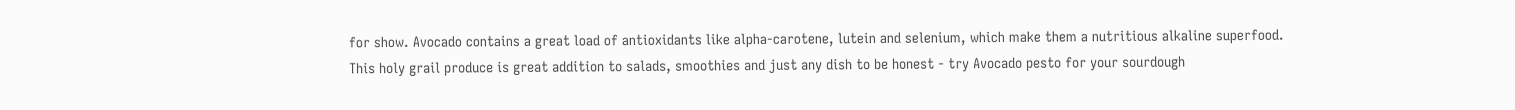for show. Avocado contains a great load of antioxidants like alpha-carotene, lutein and selenium, which make them a nutritious alkaline superfood. This holy grail produce is great addition to salads, smoothies and just any dish to be honest - try Avocado pesto for your sourdough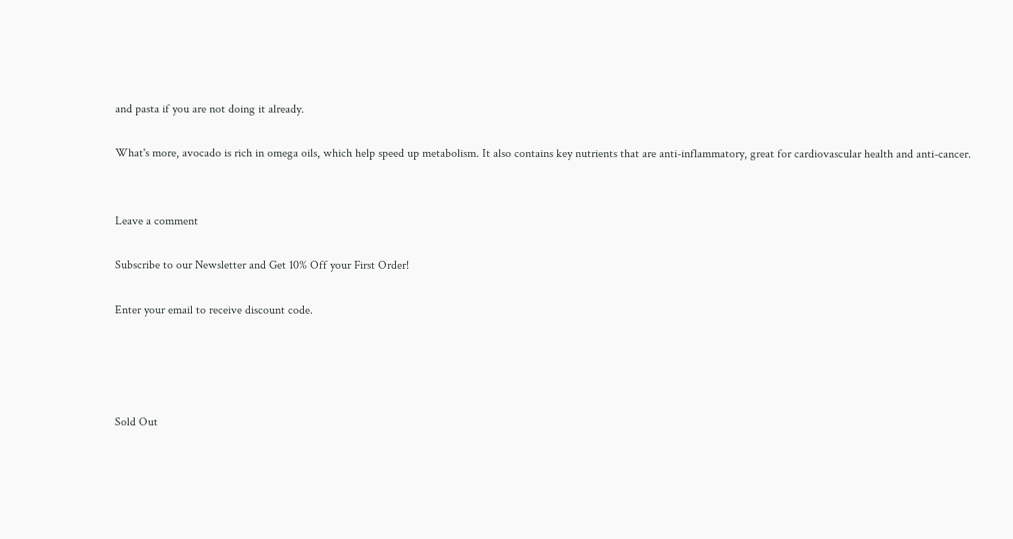and pasta if you are not doing it already.

What's more, avocado is rich in omega oils, which help speed up metabolism. It also contains key nutrients that are anti-inflammatory, great for cardiovascular health and anti-cancer.


Leave a comment

Subscribe to our Newsletter and Get 10% Off your First Order!

Enter your email to receive discount code.




Sold Out